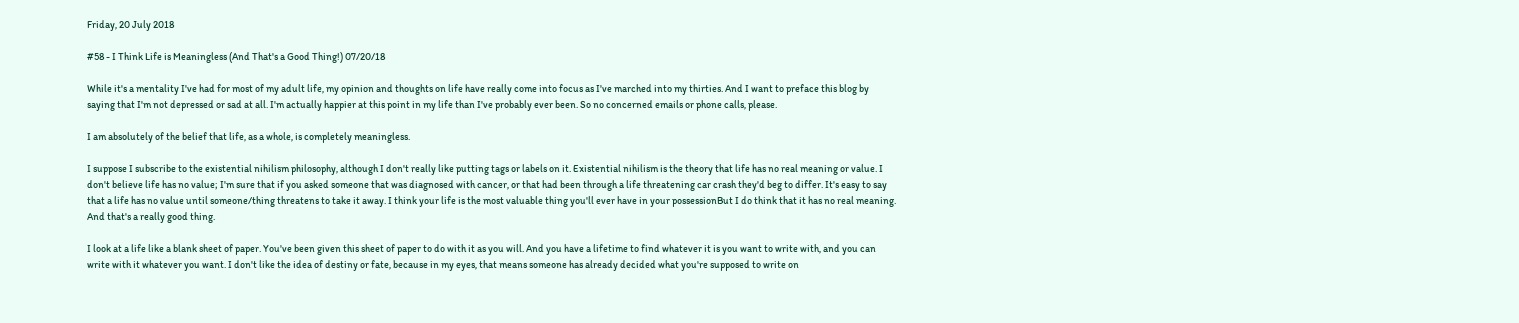Friday, 20 July 2018

#58 - I Think Life is Meaningless (And That's a Good Thing!) 07/20/18

While it's a mentality I've had for most of my adult life, my opinion and thoughts on life have really come into focus as I've marched into my thirties. And I want to preface this blog by saying that I'm not depressed or sad at all. I'm actually happier at this point in my life than I've probably ever been. So no concerned emails or phone calls, please.

I am absolutely of the belief that life, as a whole, is completely meaningless.

I suppose I subscribe to the existential nihilism philosophy, although I don't really like putting tags or labels on it. Existential nihilism is the theory that life has no real meaning or value. I don't believe life has no value; I'm sure that if you asked someone that was diagnosed with cancer, or that had been through a life threatening car crash they'd beg to differ. It's easy to say that a life has no value until someone/thing threatens to take it away. I think your life is the most valuable thing you'll ever have in your possessionBut I do think that it has no real meaning. And that's a really good thing.

I look at a life like a blank sheet of paper. You've been given this sheet of paper to do with it as you will. And you have a lifetime to find whatever it is you want to write with, and you can write with it whatever you want. I don't like the idea of destiny or fate, because in my eyes, that means someone has already decided what you're supposed to write on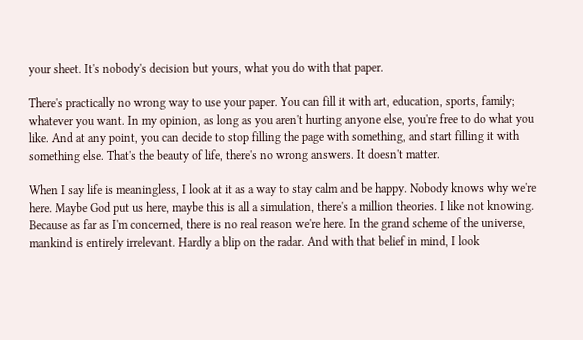your sheet. It's nobody's decision but yours, what you do with that paper.

There's practically no wrong way to use your paper. You can fill it with art, education, sports, family; whatever you want. In my opinion, as long as you aren't hurting anyone else, you're free to do what you like. And at any point, you can decide to stop filling the page with something, and start filling it with something else. That's the beauty of life, there's no wrong answers. It doesn't matter.

When I say life is meaningless, I look at it as a way to stay calm and be happy. Nobody knows why we're here. Maybe God put us here, maybe this is all a simulation, there's a million theories. I like not knowing. Because as far as I'm concerned, there is no real reason we're here. In the grand scheme of the universe, mankind is entirely irrelevant. Hardly a blip on the radar. And with that belief in mind, I look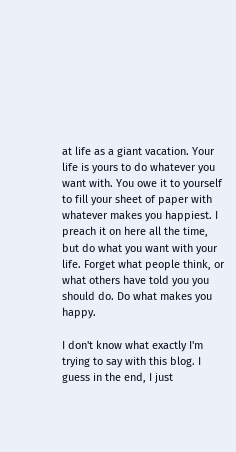at life as a giant vacation. Your life is yours to do whatever you want with. You owe it to yourself to fill your sheet of paper with whatever makes you happiest. I preach it on here all the time, but do what you want with your life. Forget what people think, or what others have told you you should do. Do what makes you happy.

I don't know what exactly I'm trying to say with this blog. I guess in the end, I just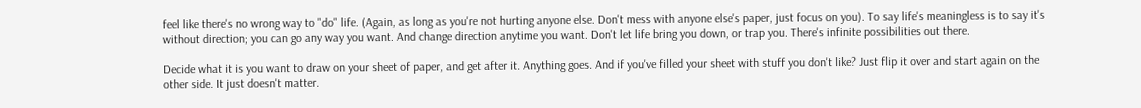feel like there's no wrong way to "do" life. (Again, as long as you're not hurting anyone else. Don't mess with anyone else's paper, just focus on you). To say life's meaningless is to say it's without direction; you can go any way you want. And change direction anytime you want. Don't let life bring you down, or trap you. There's infinite possibilities out there.

Decide what it is you want to draw on your sheet of paper, and get after it. Anything goes. And if you've filled your sheet with stuff you don't like? Just flip it over and start again on the other side. It just doesn't matter.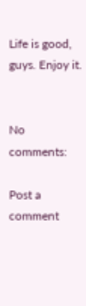Life is good, guys. Enjoy it.


No comments:

Post a comment